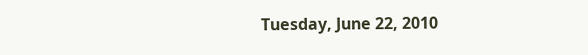Tuesday, June 22, 2010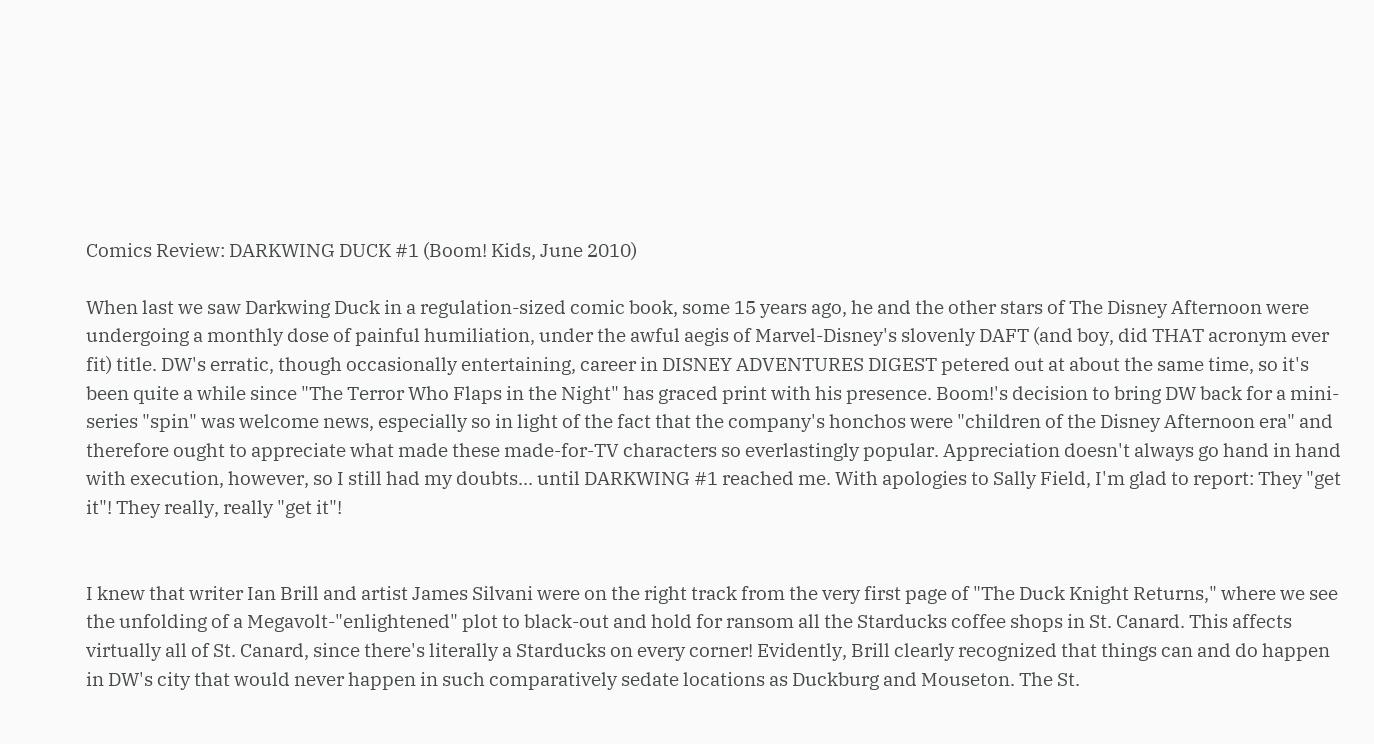Comics Review: DARKWING DUCK #1 (Boom! Kids, June 2010)

When last we saw Darkwing Duck in a regulation-sized comic book, some 15 years ago, he and the other stars of The Disney Afternoon were undergoing a monthly dose of painful humiliation, under the awful aegis of Marvel-Disney's slovenly DAFT (and boy, did THAT acronym ever fit) title. DW's erratic, though occasionally entertaining, career in DISNEY ADVENTURES DIGEST petered out at about the same time, so it's been quite a while since "The Terror Who Flaps in the Night" has graced print with his presence. Boom!'s decision to bring DW back for a mini-series "spin" was welcome news, especially so in light of the fact that the company's honchos were "children of the Disney Afternoon era" and therefore ought to appreciate what made these made-for-TV characters so everlastingly popular. Appreciation doesn't always go hand in hand with execution, however, so I still had my doubts... until DARKWING #1 reached me. With apologies to Sally Field, I'm glad to report: They "get it"! They really, really "get it"!


I knew that writer Ian Brill and artist James Silvani were on the right track from the very first page of "The Duck Knight Returns," where we see the unfolding of a Megavolt-"enlightened" plot to black-out and hold for ransom all the Starducks coffee shops in St. Canard. This affects virtually all of St. Canard, since there's literally a Starducks on every corner! Evidently, Brill clearly recognized that things can and do happen in DW's city that would never happen in such comparatively sedate locations as Duckburg and Mouseton. The St.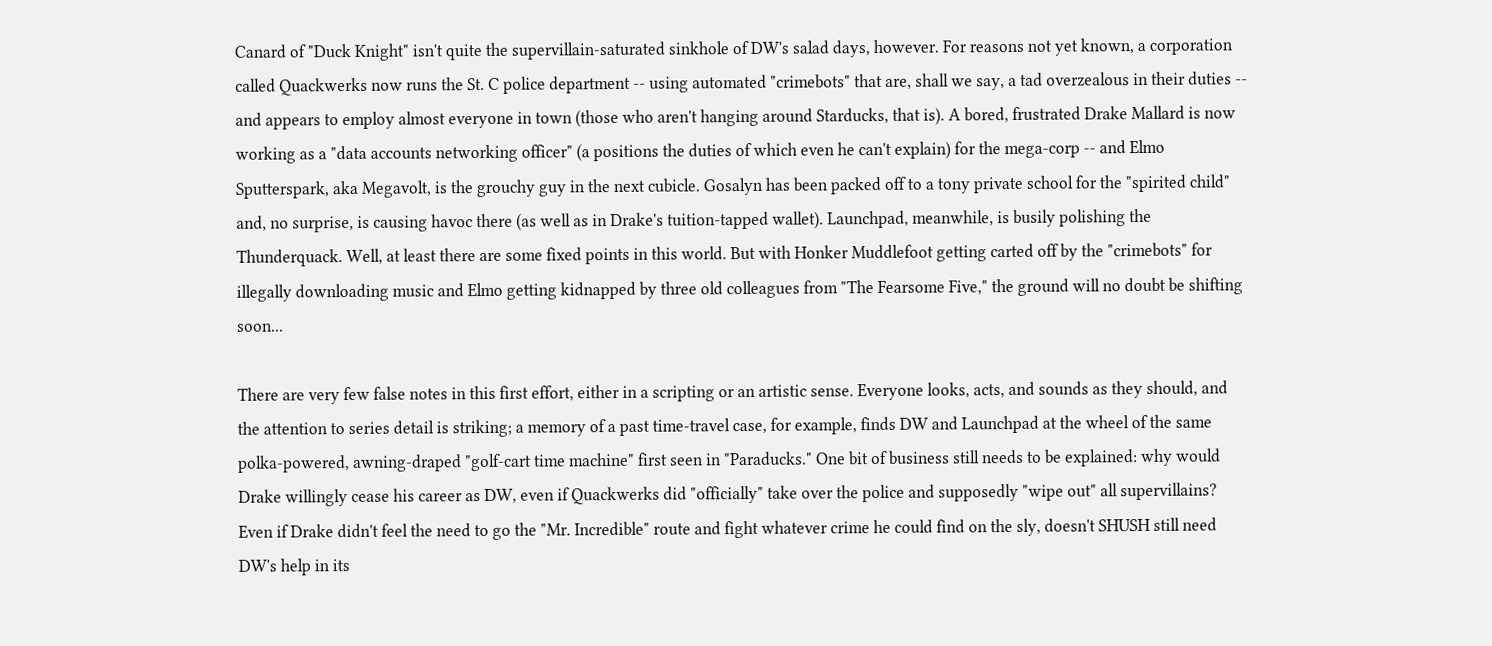Canard of "Duck Knight" isn't quite the supervillain-saturated sinkhole of DW's salad days, however. For reasons not yet known, a corporation called Quackwerks now runs the St. C police department -- using automated "crimebots" that are, shall we say, a tad overzealous in their duties -- and appears to employ almost everyone in town (those who aren't hanging around Starducks, that is). A bored, frustrated Drake Mallard is now working as a "data accounts networking officer" (a positions the duties of which even he can't explain) for the mega-corp -- and Elmo Sputterspark, aka Megavolt, is the grouchy guy in the next cubicle. Gosalyn has been packed off to a tony private school for the "spirited child" and, no surprise, is causing havoc there (as well as in Drake's tuition-tapped wallet). Launchpad, meanwhile, is busily polishing the Thunderquack. Well, at least there are some fixed points in this world. But with Honker Muddlefoot getting carted off by the "crimebots" for illegally downloading music and Elmo getting kidnapped by three old colleagues from "The Fearsome Five," the ground will no doubt be shifting soon...

There are very few false notes in this first effort, either in a scripting or an artistic sense. Everyone looks, acts, and sounds as they should, and the attention to series detail is striking; a memory of a past time-travel case, for example, finds DW and Launchpad at the wheel of the same polka-powered, awning-draped "golf-cart time machine" first seen in "Paraducks." One bit of business still needs to be explained: why would Drake willingly cease his career as DW, even if Quackwerks did "officially" take over the police and supposedly "wipe out" all supervillains? Even if Drake didn't feel the need to go the "Mr. Incredible" route and fight whatever crime he could find on the sly, doesn't SHUSH still need DW's help in its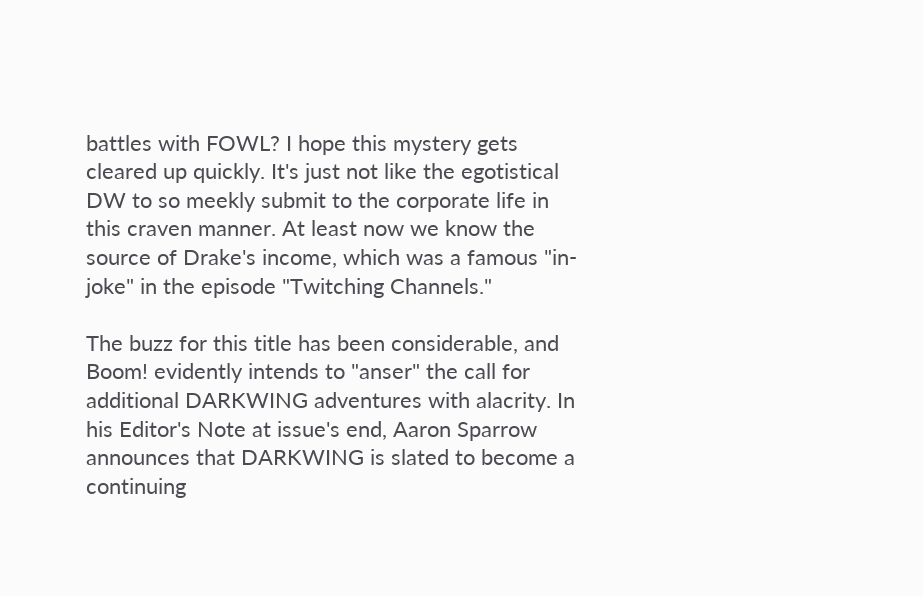battles with FOWL? I hope this mystery gets cleared up quickly. It's just not like the egotistical DW to so meekly submit to the corporate life in this craven manner. At least now we know the source of Drake's income, which was a famous "in-joke" in the episode "Twitching Channels."

The buzz for this title has been considerable, and Boom! evidently intends to "anser" the call for additional DARKWING adventures with alacrity. In his Editor's Note at issue's end, Aaron Sparrow announces that DARKWING is slated to become a continuing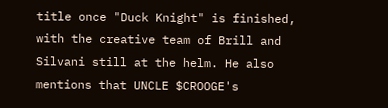title once "Duck Knight" is finished, with the creative team of Brill and Silvani still at the helm. He also mentions that UNCLE $CROOGE's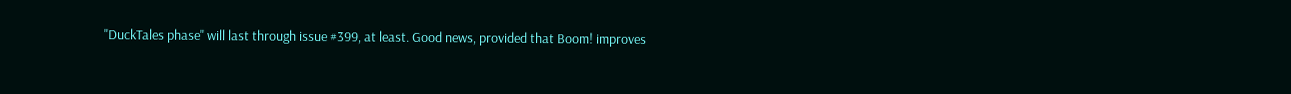"DuckTales phase" will last through issue #399, at least. Good news, provided that Boom! improves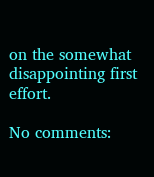on the somewhat disappointing first effort.

No comments: